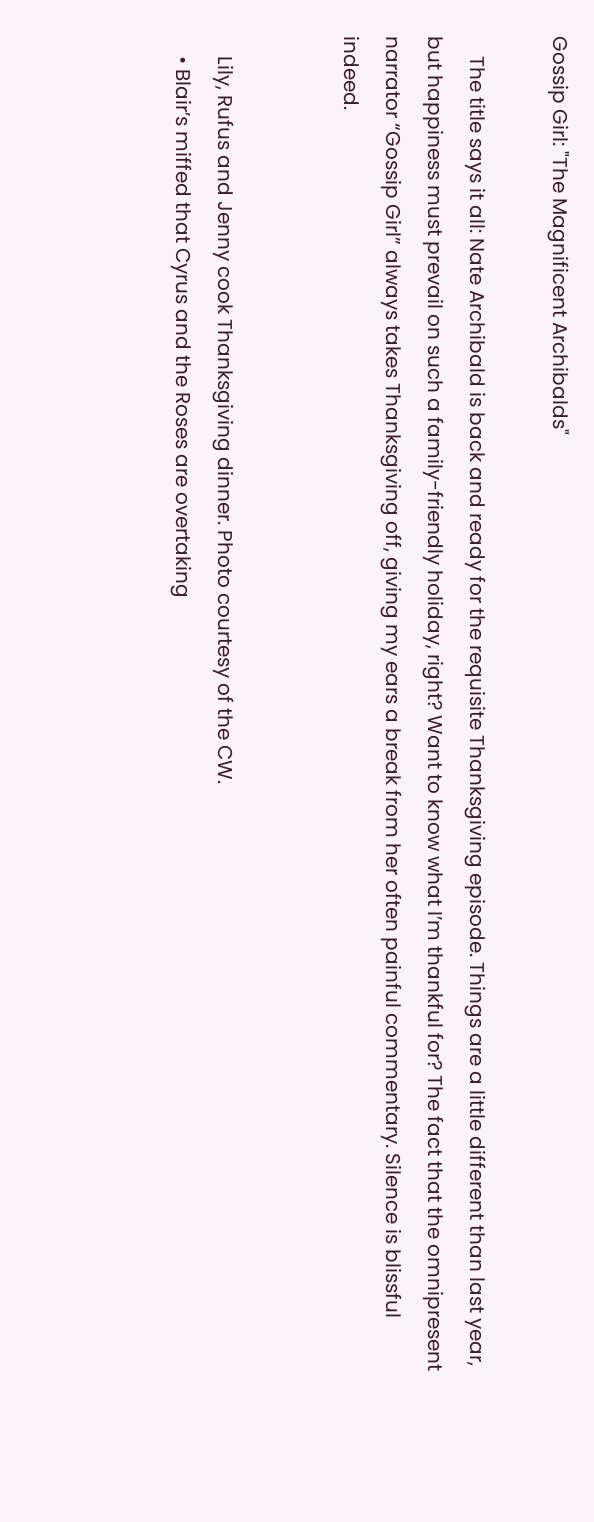Gossip Girl: "The Magnificent Archibalds"

    The title says it all: Nate Archibald is back and ready for the requisite Thanksgiving episode. Things are a little different than last year, but happiness must prevail on such a family-friendly holiday, right? Want to know what I’m thankful for? The fact that the omnipresent narrator “Gossip Girl” always takes Thanksgiving off, giving my ears a break from her often painful commentary. Silence is blissful indeed.


    Lily, Rufus and Jenny cook Thanksgiving dinner. Photo courtesy of the CW.
    • Blair’s miffed that Cyrus and the Roses are overtaking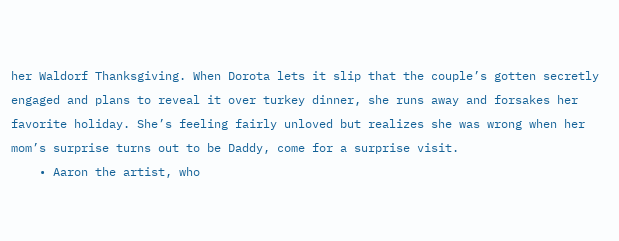her Waldorf Thanksgiving. When Dorota lets it slip that the couple’s gotten secretly engaged and plans to reveal it over turkey dinner, she runs away and forsakes her favorite holiday. She’s feeling fairly unloved but realizes she was wrong when her mom’s surprise turns out to be Daddy, come for a surprise visit.
    • Aaron the artist, who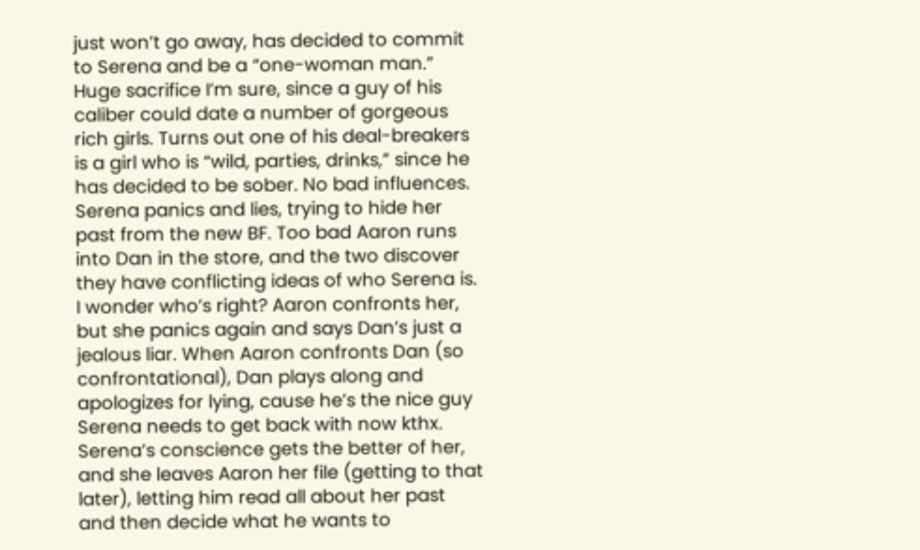just won’t go away, has decided to commit to Serena and be a “one-woman man.” Huge sacrifice I’m sure, since a guy of his caliber could date a number of gorgeous rich girls. Turns out one of his deal-breakers is a girl who is “wild, parties, drinks,” since he has decided to be sober. No bad influences. Serena panics and lies, trying to hide her past from the new BF. Too bad Aaron runs into Dan in the store, and the two discover they have conflicting ideas of who Serena is. I wonder who’s right? Aaron confronts her, but she panics again and says Dan’s just a jealous liar. When Aaron confronts Dan (so confrontational), Dan plays along and apologizes for lying, cause he’s the nice guy Serena needs to get back with now kthx. Serena’s conscience gets the better of her, and she leaves Aaron her file (getting to that later), letting him read all about her past and then decide what he wants to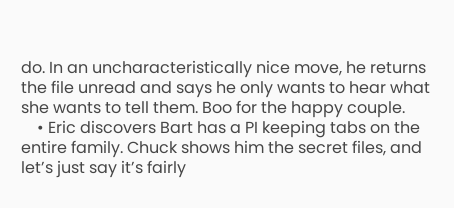do. In an uncharacteristically nice move, he returns the file unread and says he only wants to hear what she wants to tell them. Boo for the happy couple.
    • Eric discovers Bart has a PI keeping tabs on the entire family. Chuck shows him the secret files, and let’s just say it’s fairly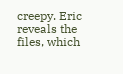creepy. Eric reveals the files, which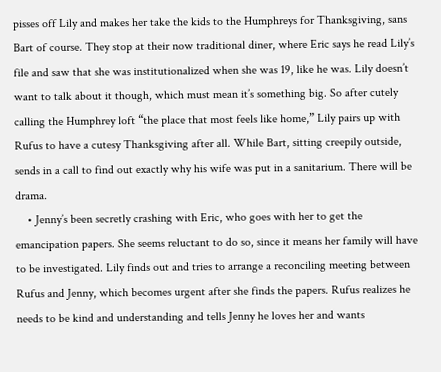pisses off Lily and makes her take the kids to the Humphreys for Thanksgiving, sans Bart of course. They stop at their now traditional diner, where Eric says he read Lily’s file and saw that she was institutionalized when she was 19, like he was. Lily doesn’t want to talk about it though, which must mean it’s something big. So after cutely calling the Humphrey loft “the place that most feels like home,” Lily pairs up with Rufus to have a cutesy Thanksgiving after all. While Bart, sitting creepily outside, sends in a call to find out exactly why his wife was put in a sanitarium. There will be drama.
    • Jenny’s been secretly crashing with Eric, who goes with her to get the emancipation papers. She seems reluctant to do so, since it means her family will have to be investigated. Lily finds out and tries to arrange a reconciling meeting between Rufus and Jenny, which becomes urgent after she finds the papers. Rufus realizes he needs to be kind and understanding and tells Jenny he loves her and wants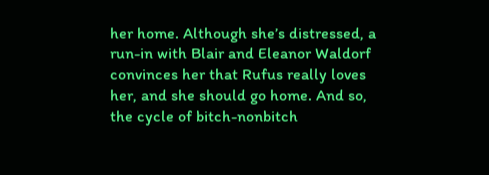her home. Although she’s distressed, a run-in with Blair and Eleanor Waldorf convinces her that Rufus really loves her, and she should go home. And so, the cycle of bitch-nonbitch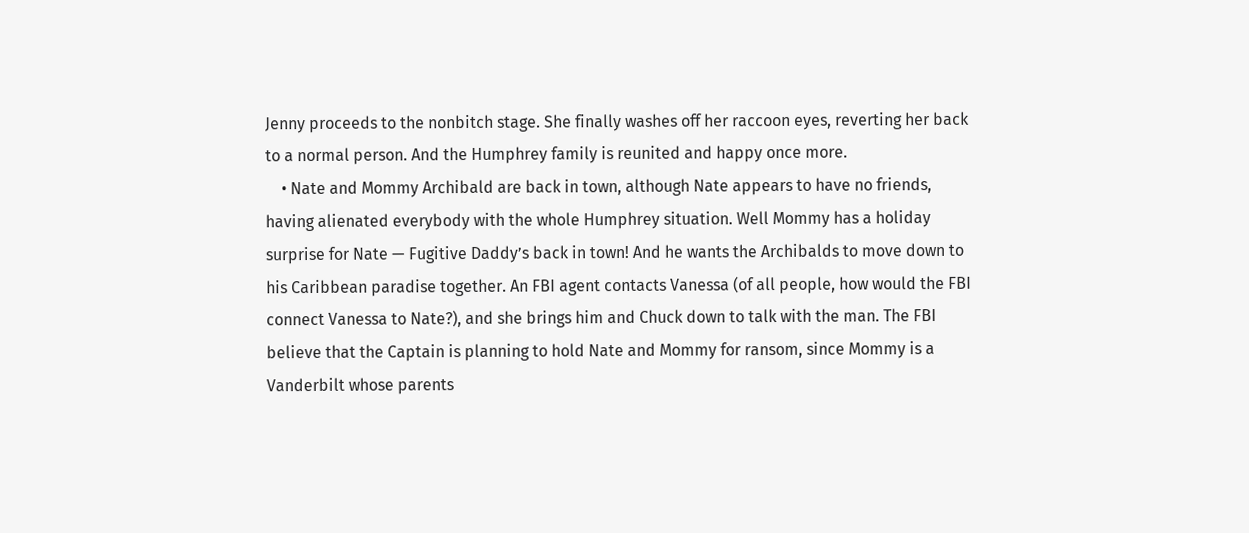Jenny proceeds to the nonbitch stage. She finally washes off her raccoon eyes, reverting her back to a normal person. And the Humphrey family is reunited and happy once more.
    • Nate and Mommy Archibald are back in town, although Nate appears to have no friends, having alienated everybody with the whole Humphrey situation. Well Mommy has a holiday surprise for Nate — Fugitive Daddy’s back in town! And he wants the Archibalds to move down to his Caribbean paradise together. An FBI agent contacts Vanessa (of all people, how would the FBI connect Vanessa to Nate?), and she brings him and Chuck down to talk with the man. The FBI believe that the Captain is planning to hold Nate and Mommy for ransom, since Mommy is a Vanderbilt whose parents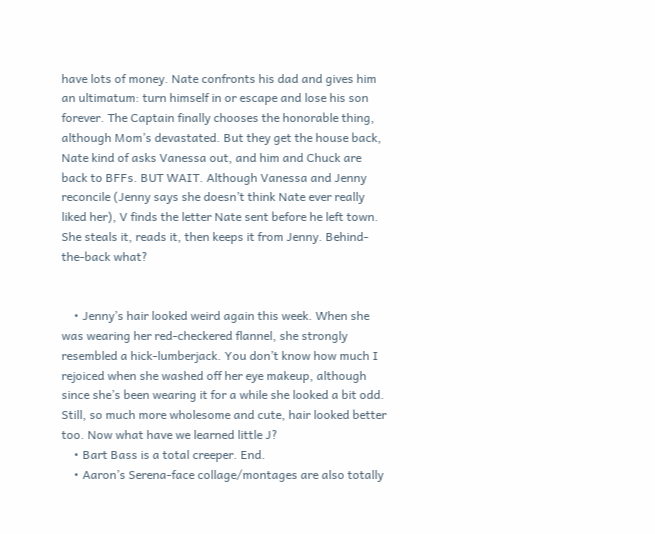have lots of money. Nate confronts his dad and gives him an ultimatum: turn himself in or escape and lose his son forever. The Captain finally chooses the honorable thing, although Mom’s devastated. But they get the house back, Nate kind of asks Vanessa out, and him and Chuck are back to BFFs. BUT WAIT. Although Vanessa and Jenny reconcile (Jenny says she doesn’t think Nate ever really liked her), V finds the letter Nate sent before he left town. She steals it, reads it, then keeps it from Jenny. Behind-the-back what?


    • Jenny’s hair looked weird again this week. When she was wearing her red-checkered flannel, she strongly resembled a hick-lumberjack. You don’t know how much I rejoiced when she washed off her eye makeup, although since she’s been wearing it for a while she looked a bit odd. Still, so much more wholesome and cute, hair looked better too. Now what have we learned little J?
    • Bart Bass is a total creeper. End.
    • Aaron’s Serena-face collage/montages are also totally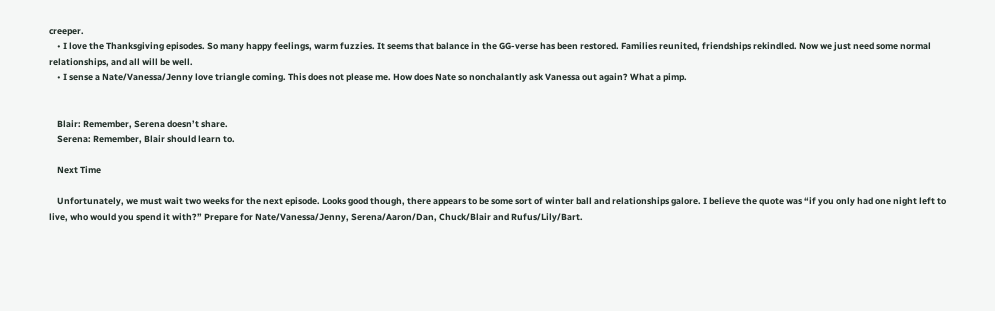creeper.
    • I love the Thanksgiving episodes. So many happy feelings, warm fuzzies. It seems that balance in the GG-verse has been restored. Families reunited, friendships rekindled. Now we just need some normal relationships, and all will be well.
    • I sense a Nate/Vanessa/Jenny love triangle coming. This does not please me. How does Nate so nonchalantly ask Vanessa out again? What a pimp.


    Blair: Remember, Serena doesn’t share.
    Serena: Remember, Blair should learn to.

    Next Time

    Unfortunately, we must wait two weeks for the next episode. Looks good though, there appears to be some sort of winter ball and relationships galore. I believe the quote was “if you only had one night left to live, who would you spend it with?” Prepare for Nate/Vanessa/Jenny, Serena/Aaron/Dan, Chuck/Blair and Rufus/Lily/Bart.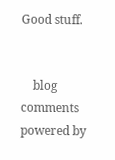Good stuff.


    blog comments powered by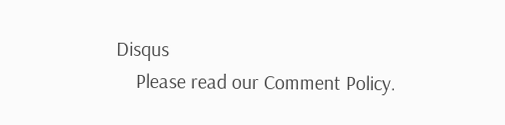Disqus
    Please read our Comment Policy.